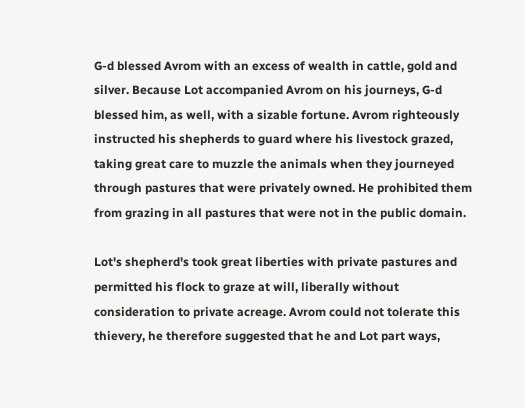G-d blessed Avrom with an excess of wealth in cattle, gold and silver. Because Lot accompanied Avrom on his journeys, G-d blessed him, as well, with a sizable fortune. Avrom righteously instructed his shepherds to guard where his livestock grazed, taking great care to muzzle the animals when they journeyed through pastures that were privately owned. He prohibited them from grazing in all pastures that were not in the public domain.

Lot's shepherd's took great liberties with private pastures and permitted his flock to graze at will, liberally without consideration to private acreage. Avrom could not tolerate this thievery, he therefore suggested that he and Lot part ways,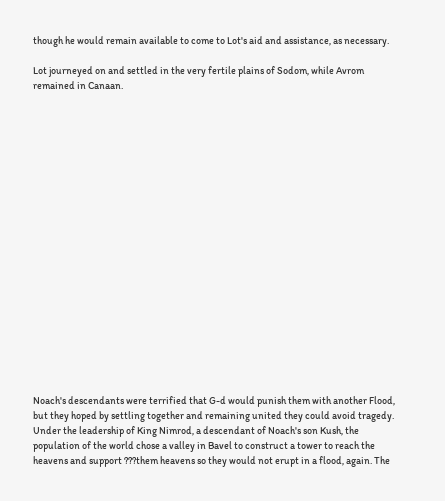though he would remain available to come to Lot's aid and assistance, as necessary.

Lot journeyed on and settled in the very fertile plains of Sodom, while Avrom remained in Canaan.




















Noach's descendants were terrified that G-d would punish them with another Flood, but they hoped by settling together and remaining united they could avoid tragedy. Under the leadership of King Nimrod, a descendant of Noach's son Kush, the population of the world chose a valley in Bavel to construct a tower to reach the heavens and support ???them heavens so they would not erupt in a flood, again. The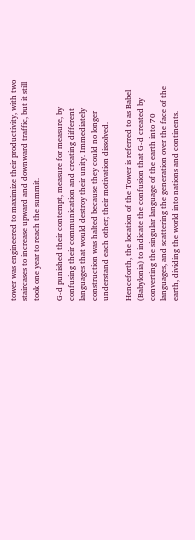tower was engineered to maximize their productivity, with two staircases to increase upward and downward traffic, but it still took one year to reach the summit.

G-d punished their contempt, measure for measure, by confusing their communication and creating different languages that would destroy their unity. Immediately construction was halted because they could no longer understand each other; their motivation dissolved.

Henceforth, the location of the Tower is referred to as Babel (Babylonia) to indicate the confusion that G-d created by converting the singular language of the earth into 70 languages, and scattering the generation over the face of the earth, dividing the world into nations and continents.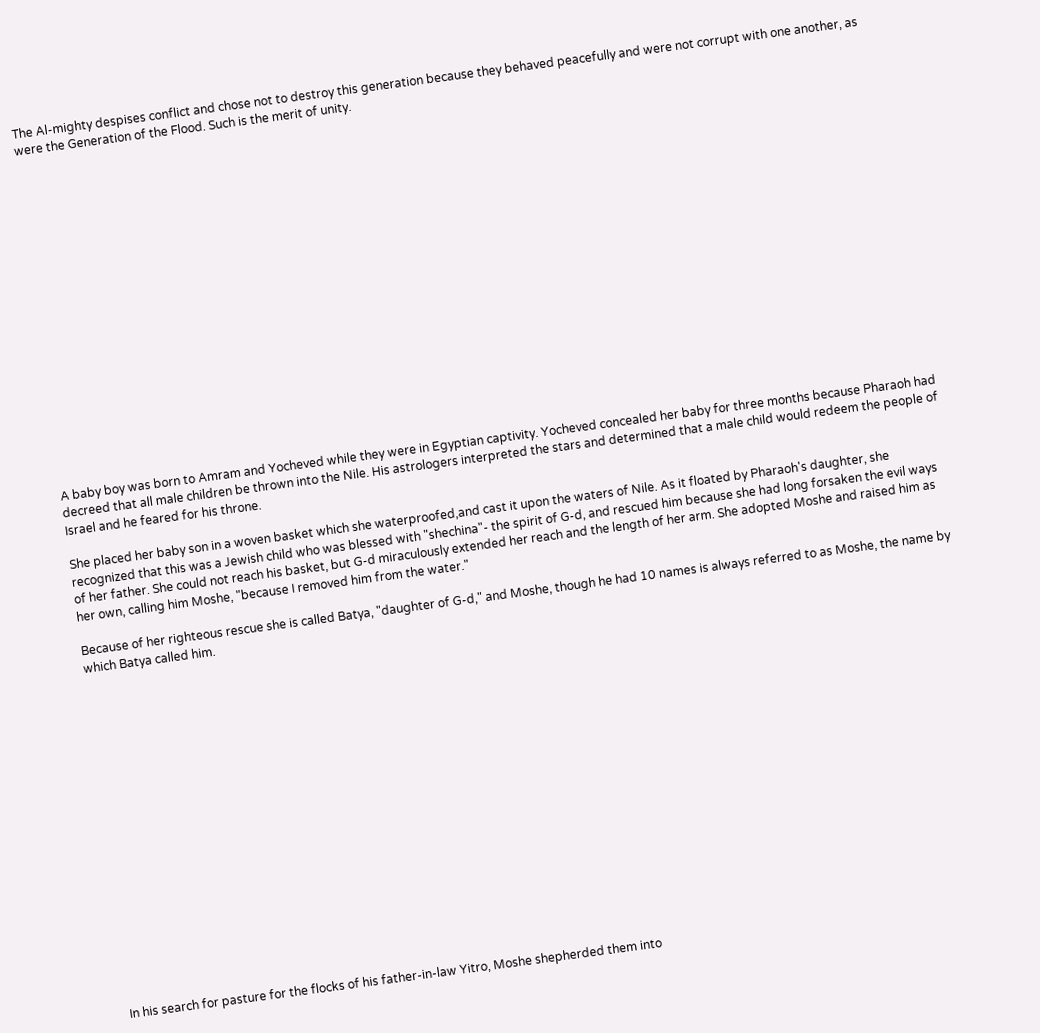The Al-mighty despises conflict and chose not to destroy this generation because they behaved peacefully and were not corrupt with one another, as were the Generation of the Flood. Such is the merit of unity.



















A baby boy was born to Amram and Yocheved while they were in Egyptian captivity. Yocheved concealed her baby for three months because Pharaoh had decreed that all male children be thrown into the Nile. His astrologers interpreted the stars and determined that a male child would redeem the people of Israel and he feared for his throne.

She placed her baby son in a woven basket which she waterproofed,and cast it upon the waters of Nile. As it floated by Pharaoh's daughter, she recognized that this was a Jewish child who was blessed with "shechina"- the spirit of G-d, and rescued him because she had long forsaken the evil ways of her father. She could not reach his basket, but G-d miraculously extended her reach and the length of her arm. She adopted Moshe and raised him as her own, calling him Moshe, "because I removed him from the water."

Because of her righteous rescue she is called Batya, "daughter of G-d," and Moshe, though he had 10 names is always referred to as Moshe, the name by which Batya called him.



















In his search for pasture for the flocks of his father-in-law Yitro, Moshe shepherded them into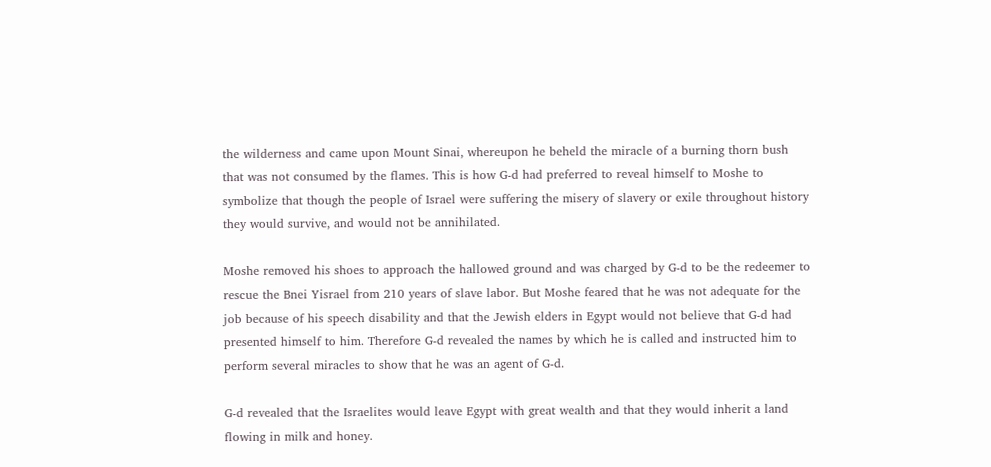the wilderness and came upon Mount Sinai, whereupon he beheld the miracle of a burning thorn bush that was not consumed by the flames. This is how G-d had preferred to reveal himself to Moshe to symbolize that though the people of Israel were suffering the misery of slavery or exile throughout history they would survive, and would not be annihilated.

Moshe removed his shoes to approach the hallowed ground and was charged by G-d to be the redeemer to rescue the Bnei Yisrael from 210 years of slave labor. But Moshe feared that he was not adequate for the job because of his speech disability and that the Jewish elders in Egypt would not believe that G-d had presented himself to him. Therefore G-d revealed the names by which he is called and instructed him to perform several miracles to show that he was an agent of G-d.

G-d revealed that the Israelites would leave Egypt with great wealth and that they would inherit a land flowing in milk and honey.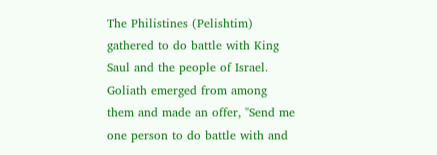The Philistines (Pelishtim) gathered to do battle with King Saul and the people of Israel. Goliath emerged from among them and made an offer, "Send me one person to do battle with and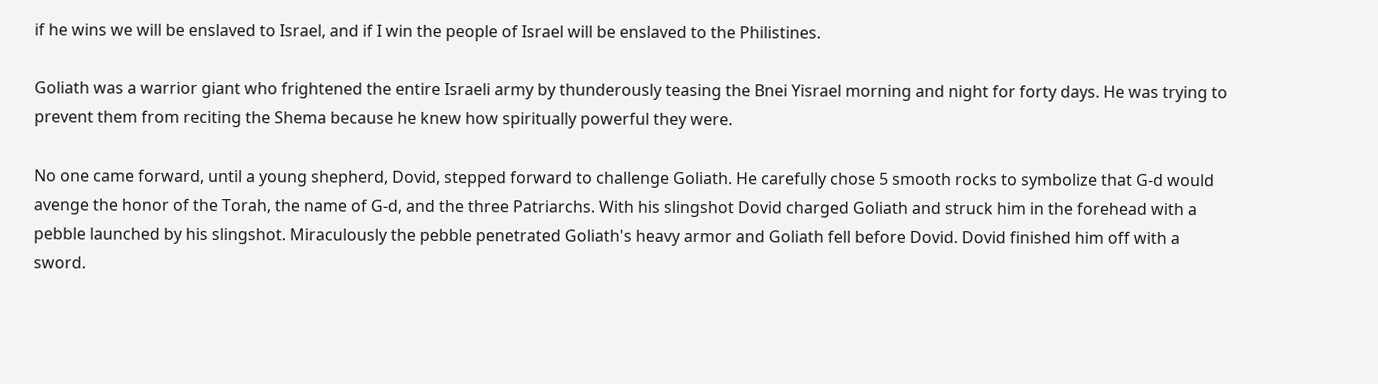if he wins we will be enslaved to Israel, and if I win the people of Israel will be enslaved to the Philistines.

Goliath was a warrior giant who frightened the entire Israeli army by thunderously teasing the Bnei Yisrael morning and night for forty days. He was trying to prevent them from reciting the Shema because he knew how spiritually powerful they were.

No one came forward, until a young shepherd, Dovid, stepped forward to challenge Goliath. He carefully chose 5 smooth rocks to symbolize that G-d would avenge the honor of the Torah, the name of G-d, and the three Patriarchs. With his slingshot Dovid charged Goliath and struck him in the forehead with a pebble launched by his slingshot. Miraculously the pebble penetrated Goliath's heavy armor and Goliath fell before Dovid. Dovid finished him off with a sword.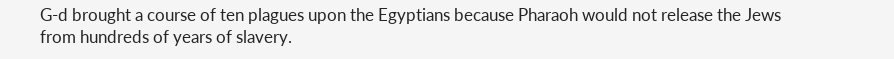G-d brought a course of ten plagues upon the Egyptians because Pharaoh would not release the Jews from hundreds of years of slavery.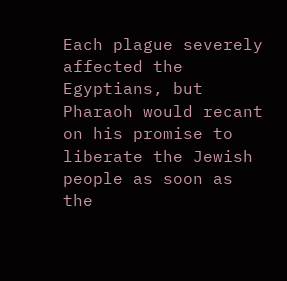Each plague severely affected the Egyptians, but Pharaoh would recant on his promise to liberate the Jewish people as soon as the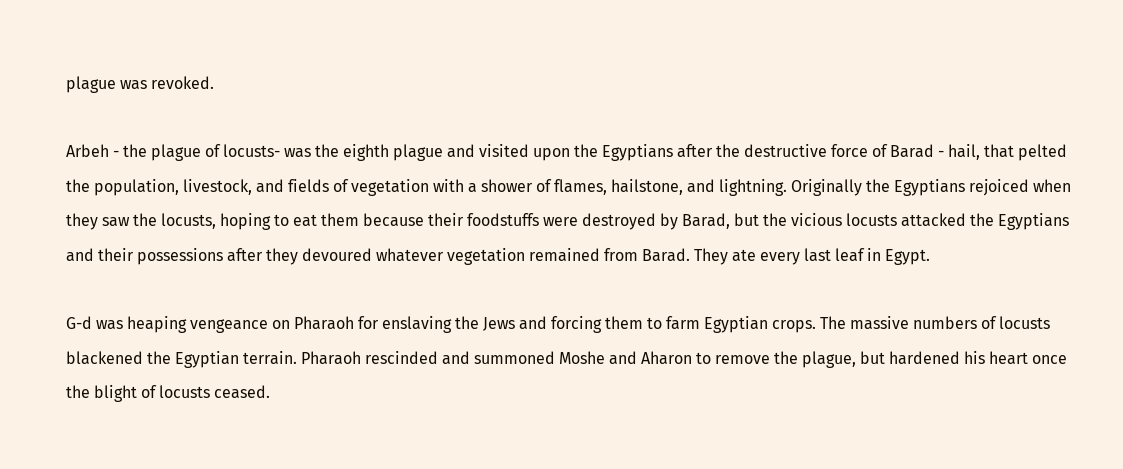plague was revoked.

Arbeh - the plague of locusts- was the eighth plague and visited upon the Egyptians after the destructive force of Barad - hail, that pelted the population, livestock, and fields of vegetation with a shower of flames, hailstone, and lightning. Originally the Egyptians rejoiced when they saw the locusts, hoping to eat them because their foodstuffs were destroyed by Barad, but the vicious locusts attacked the Egyptians and their possessions after they devoured whatever vegetation remained from Barad. They ate every last leaf in Egypt.

G-d was heaping vengeance on Pharaoh for enslaving the Jews and forcing them to farm Egyptian crops. The massive numbers of locusts blackened the Egyptian terrain. Pharaoh rescinded and summoned Moshe and Aharon to remove the plague, but hardened his heart once the blight of locusts ceased.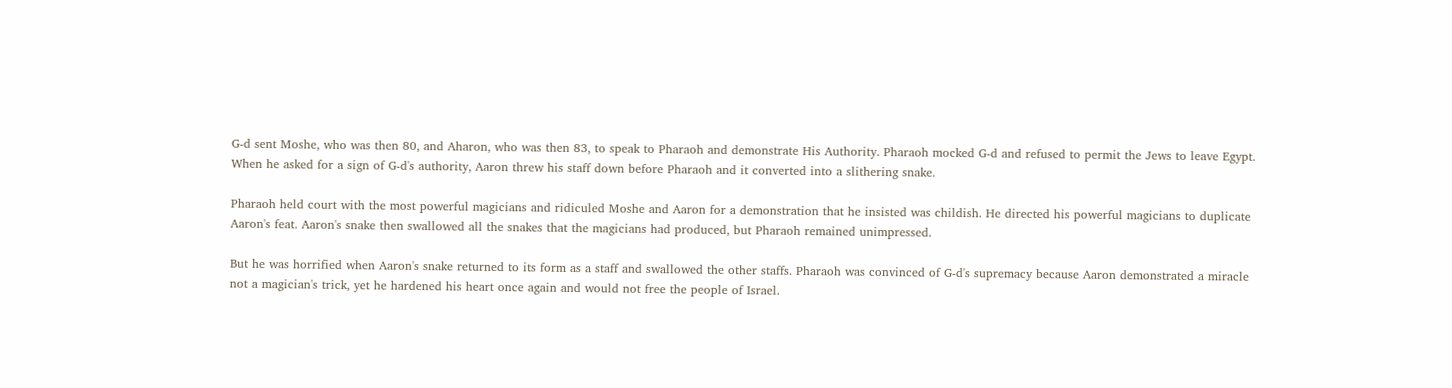G-d sent Moshe, who was then 80, and Aharon, who was then 83, to speak to Pharaoh and demonstrate His Authority. Pharaoh mocked G-d and refused to permit the Jews to leave Egypt. When he asked for a sign of G-d's authority, Aaron threw his staff down before Pharaoh and it converted into a slithering snake.

Pharaoh held court with the most powerful magicians and ridiculed Moshe and Aaron for a demonstration that he insisted was childish. He directed his powerful magicians to duplicate Aaron's feat. Aaron's snake then swallowed all the snakes that the magicians had produced, but Pharaoh remained unimpressed.

But he was horrified when Aaron's snake returned to its form as a staff and swallowed the other staffs. Pharaoh was convinced of G-d's supremacy because Aaron demonstrated a miracle not a magician's trick, yet he hardened his heart once again and would not free the people of Israel.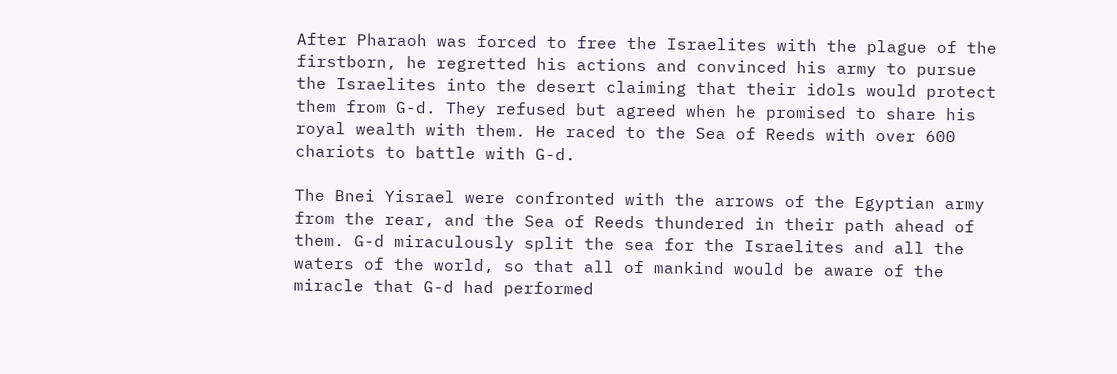After Pharaoh was forced to free the Israelites with the plague of the firstborn, he regretted his actions and convinced his army to pursue the Israelites into the desert claiming that their idols would protect them from G-d. They refused but agreed when he promised to share his royal wealth with them. He raced to the Sea of Reeds with over 600 chariots to battle with G-d.

The Bnei Yisrael were confronted with the arrows of the Egyptian army from the rear, and the Sea of Reeds thundered in their path ahead of them. G-d miraculously split the sea for the Israelites and all the waters of the world, so that all of mankind would be aware of the miracle that G-d had performed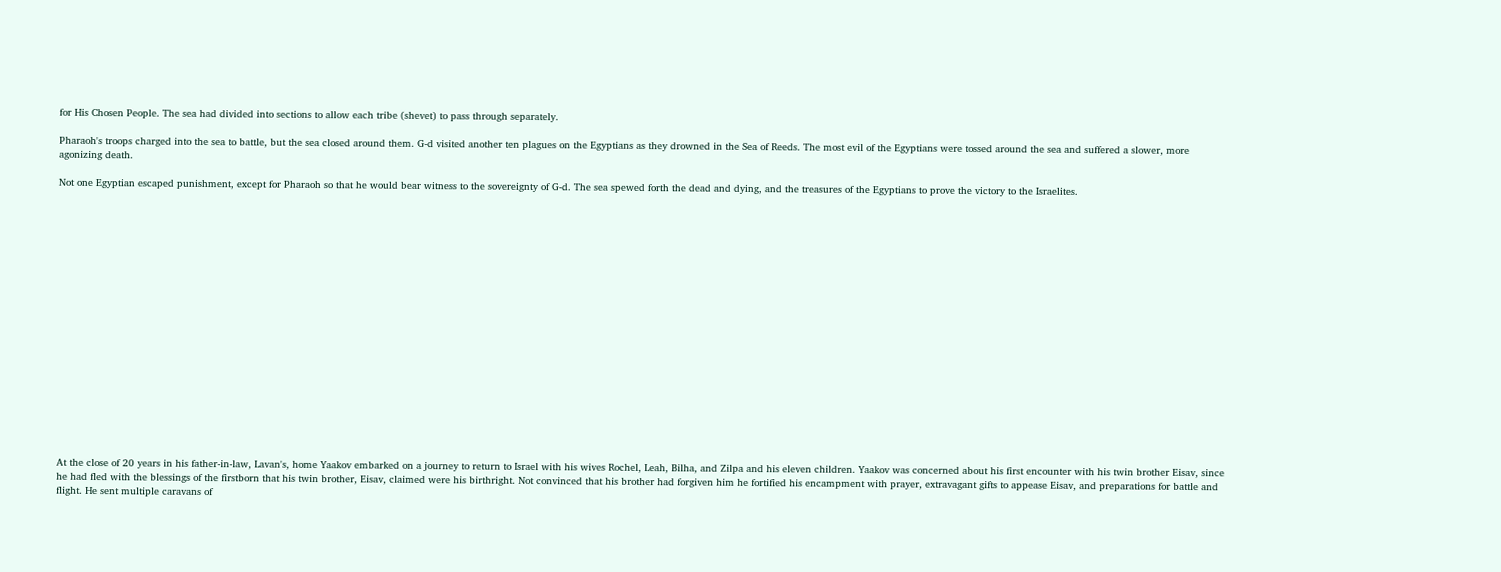for His Chosen People. The sea had divided into sections to allow each tribe (shevet) to pass through separately.

Pharaoh's troops charged into the sea to battle, but the sea closed around them. G-d visited another ten plagues on the Egyptians as they drowned in the Sea of Reeds. The most evil of the Egyptians were tossed around the sea and suffered a slower, more agonizing death.

Not one Egyptian escaped punishment, except for Pharaoh so that he would bear witness to the sovereignty of G-d. The sea spewed forth the dead and dying, and the treasures of the Egyptians to prove the victory to the Israelites.



















At the close of 20 years in his father-in-law, Lavan's, home Yaakov embarked on a journey to return to Israel with his wives Rochel, Leah, Bilha, and Zilpa and his eleven children. Yaakov was concerned about his first encounter with his twin brother Eisav, since he had fled with the blessings of the firstborn that his twin brother, Eisav, claimed were his birthright. Not convinced that his brother had forgiven him he fortified his encampment with prayer, extravagant gifts to appease Eisav, and preparations for battle and flight. He sent multiple caravans of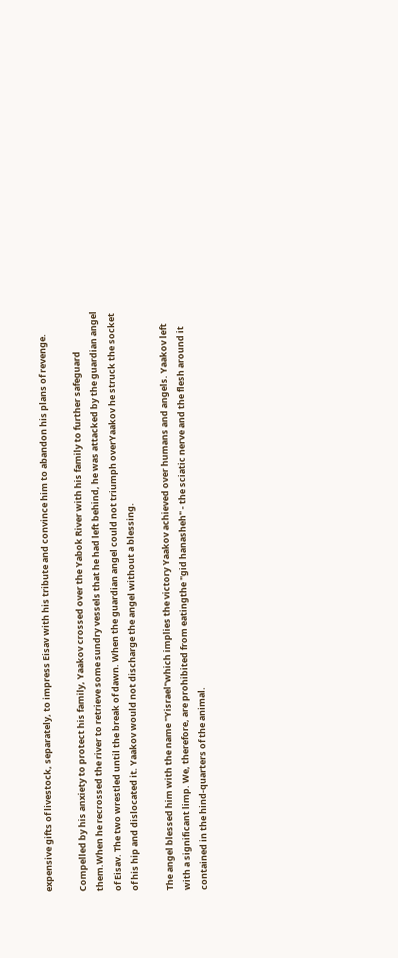expensive gifts of livestock, separately, to impress Eisav with his tribute and convince him to abandon his plans of revenge.

Compelled by his anxiety to protect his family, Yaakov crossed over the Yabok River with his family to further safeguard them.When he recrossed the river to retrieve some sundry vessels that he had left behind, he was attacked by the guardian angel of Eisav. The two wrestled until the break of dawn. When the guardian angel could not triumph overYaakov he struck the socket of his hip and dislocated it. Yaakov would not discharge the angel without a blessing.

The angel blessed him with the name "Yisrael"which implies the victory Yaakov achieved over humans and angels. Yaakov left with a significant limp. We, therefore, are prohibited from eatingthe "gid hanasheh" - the sciatic nerve and the flesh around it contained in the hind-quarters of the animal.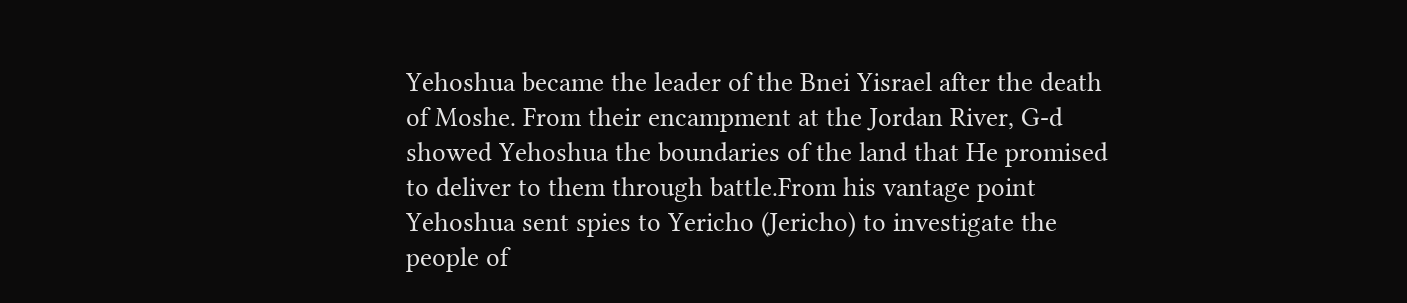Yehoshua became the leader of the Bnei Yisrael after the death of Moshe. From their encampment at the Jordan River, G-d showed Yehoshua the boundaries of the land that He promised to deliver to them through battle.From his vantage point Yehoshua sent spies to Yericho (Jericho) to investigate the people of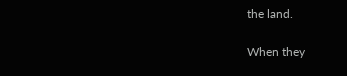the land.

When they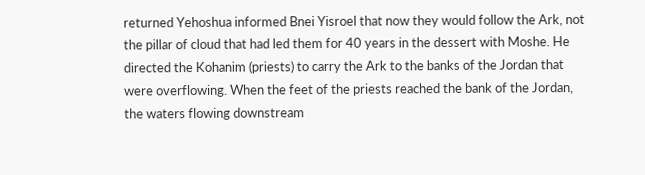returned Yehoshua informed Bnei Yisroel that now they would follow the Ark, not the pillar of cloud that had led them for 40 years in the dessert with Moshe. He directed the Kohanim (priests) to carry the Ark to the banks of the Jordan that were overflowing. When the feet of the priests reached the bank of the Jordan, the waters flowing downstream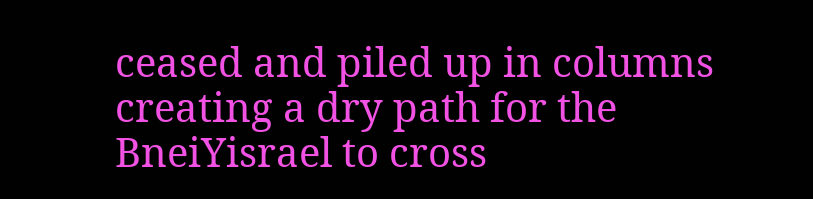ceased and piled up in columns creating a dry path for the BneiYisrael to cross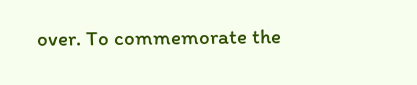over. To commemorate the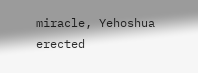miracle, Yehoshua erected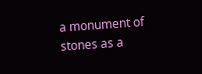a monument of stones as a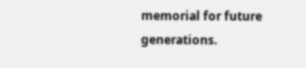memorial for future generations.